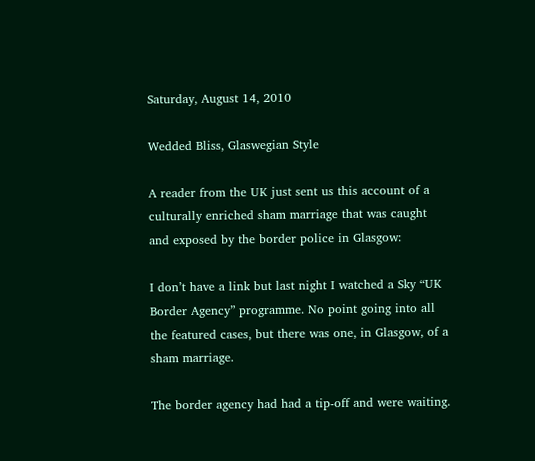Saturday, August 14, 2010

Wedded Bliss, Glaswegian Style

A reader from the UK just sent us this account of a culturally enriched sham marriage that was caught and exposed by the border police in Glasgow:

I don’t have a link but last night I watched a Sky “UK Border Agency” programme. No point going into all the featured cases, but there was one, in Glasgow, of a sham marriage.

The border agency had had a tip-off and were waiting.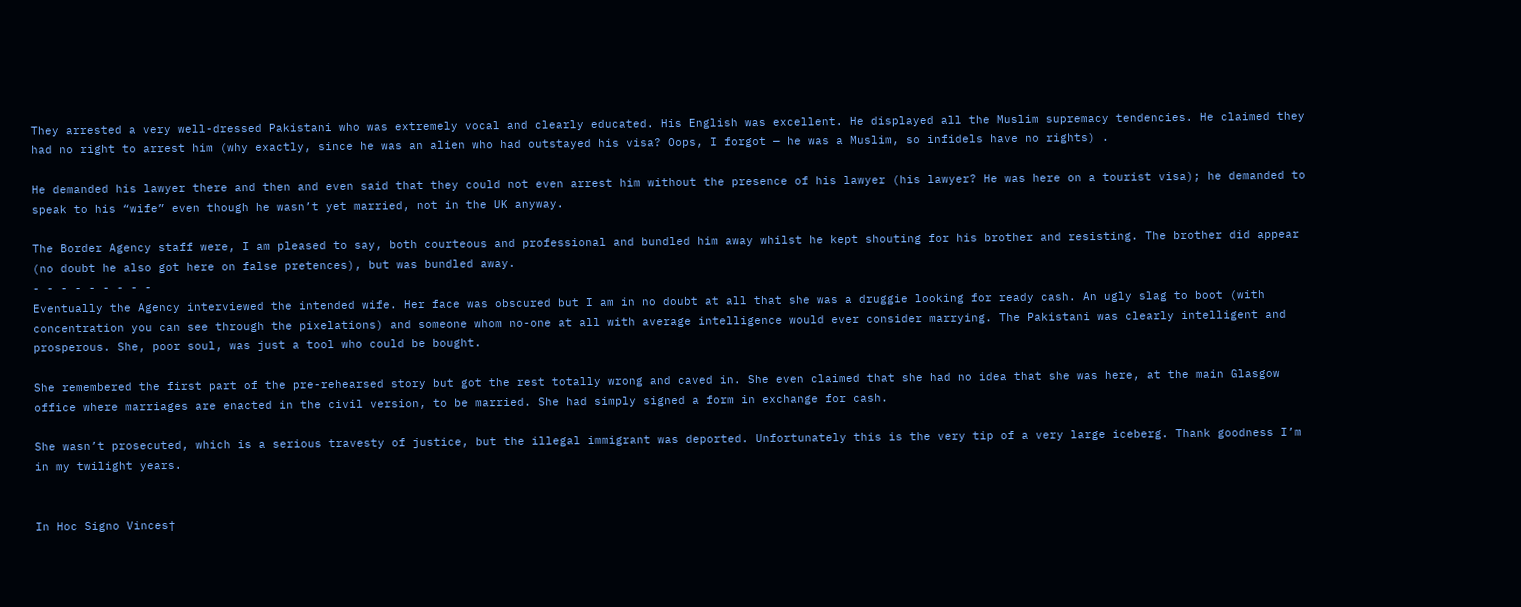They arrested a very well-dressed Pakistani who was extremely vocal and clearly educated. His English was excellent. He displayed all the Muslim supremacy tendencies. He claimed they had no right to arrest him (why exactly, since he was an alien who had outstayed his visa? Oops, I forgot — he was a Muslim, so infidels have no rights) .

He demanded his lawyer there and then and even said that they could not even arrest him without the presence of his lawyer (his lawyer? He was here on a tourist visa); he demanded to speak to his “wife” even though he wasn’t yet married, not in the UK anyway.

The Border Agency staff were, I am pleased to say, both courteous and professional and bundled him away whilst he kept shouting for his brother and resisting. The brother did appear (no doubt he also got here on false pretences), but was bundled away.
- - - - - - - - -
Eventually the Agency interviewed the intended wife. Her face was obscured but I am in no doubt at all that she was a druggie looking for ready cash. An ugly slag to boot (with concentration you can see through the pixelations) and someone whom no-one at all with average intelligence would ever consider marrying. The Pakistani was clearly intelligent and prosperous. She, poor soul, was just a tool who could be bought.

She remembered the first part of the pre-rehearsed story but got the rest totally wrong and caved in. She even claimed that she had no idea that she was here, at the main Glasgow office where marriages are enacted in the civil version, to be married. She had simply signed a form in exchange for cash.

She wasn’t prosecuted, which is a serious travesty of justice, but the illegal immigrant was deported. Unfortunately this is the very tip of a very large iceberg. Thank goodness I’m in my twilight years.


In Hoc Signo Vinces†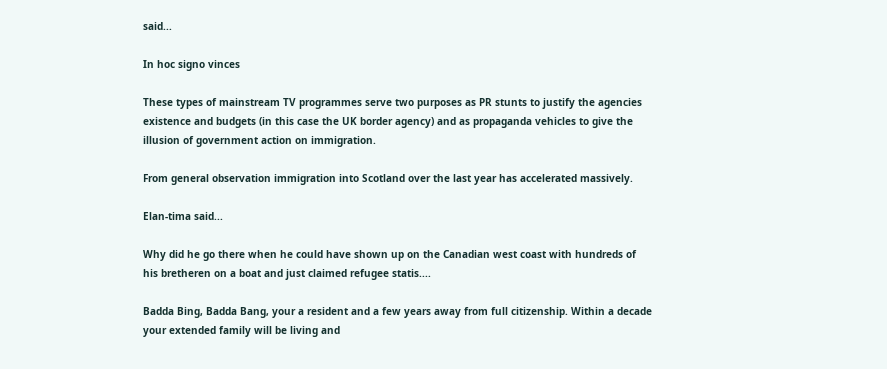said...

In hoc signo vinces

These types of mainstream TV programmes serve two purposes as PR stunts to justify the agencies existence and budgets (in this case the UK border agency) and as propaganda vehicles to give the illusion of government action on immigration.

From general observation immigration into Scotland over the last year has accelerated massively.

Elan-tima said...

Why did he go there when he could have shown up on the Canadian west coast with hundreds of his bretheren on a boat and just claimed refugee statis....

Badda Bing, Badda Bang, your a resident and a few years away from full citizenship. Within a decade your extended family will be living and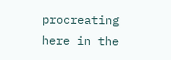procreating here in the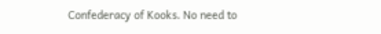Confederacy of Kooks. No need to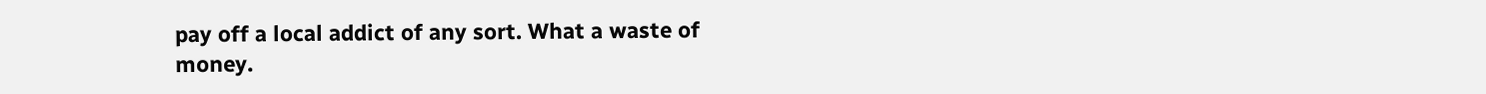pay off a local addict of any sort. What a waste of money.